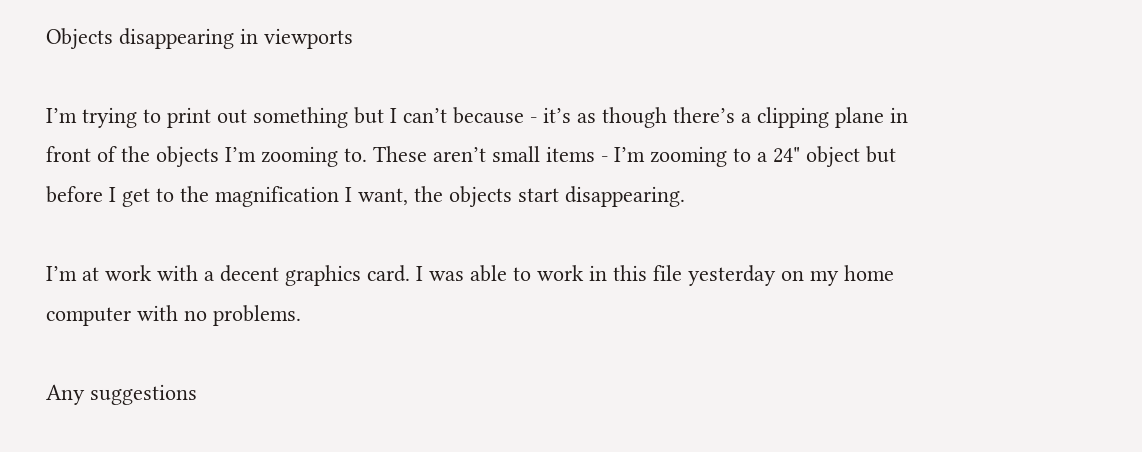Objects disappearing in viewports

I’m trying to print out something but I can’t because - it’s as though there’s a clipping plane in front of the objects I’m zooming to. These aren’t small items - I’m zooming to a 24" object but before I get to the magnification I want, the objects start disappearing.

I’m at work with a decent graphics card. I was able to work in this file yesterday on my home computer with no problems.

Any suggestions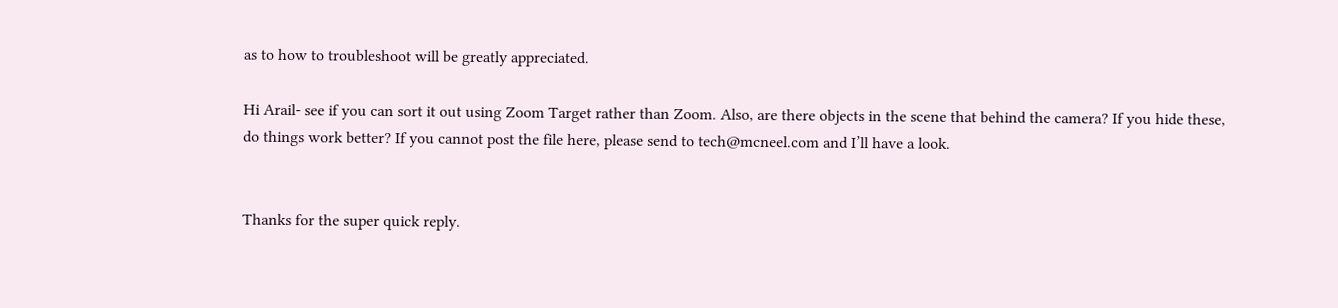as to how to troubleshoot will be greatly appreciated.

Hi Arail- see if you can sort it out using Zoom Target rather than Zoom. Also, are there objects in the scene that behind the camera? If you hide these, do things work better? If you cannot post the file here, please send to tech@mcneel.com and I’ll have a look.


Thanks for the super quick reply.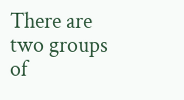There are two groups of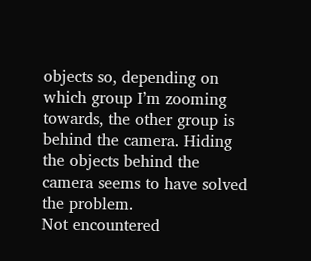objects so, depending on which group I’m zooming towards, the other group is behind the camera. Hiding the objects behind the camera seems to have solved the problem.
Not encountered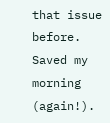that issue before.
Saved my morning (again!).